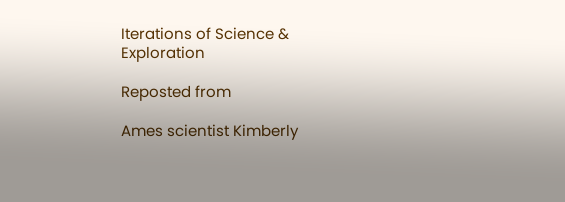Iterations of Science & Exploration

Reposted from

Ames scientist Kimberly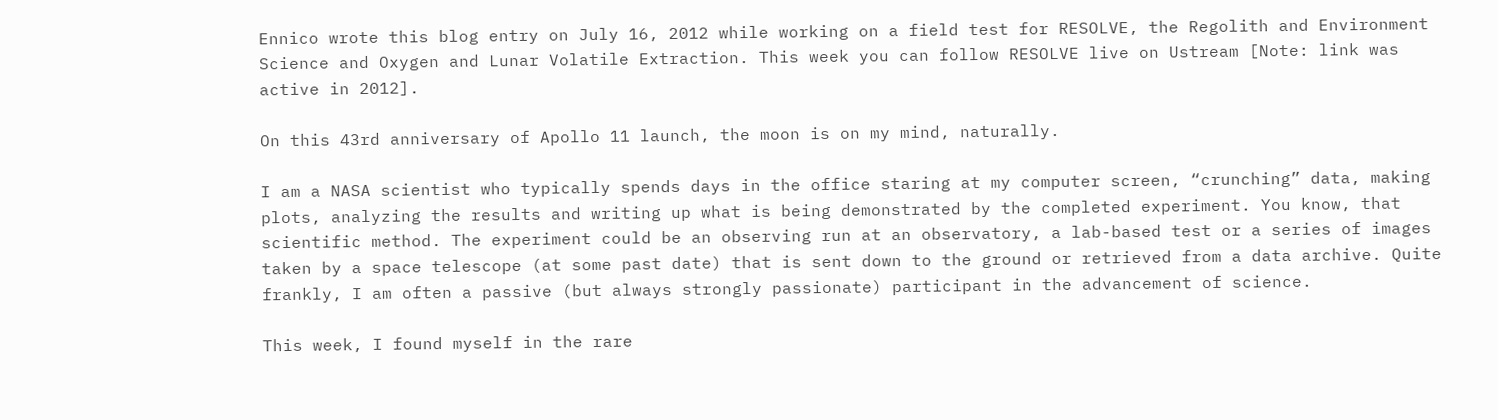Ennico wrote this blog entry on July 16, 2012 while working on a field test for RESOLVE, the Regolith and Environment Science and Oxygen and Lunar Volatile Extraction. This week you can follow RESOLVE live on Ustream [Note: link was active in 2012].

On this 43rd anniversary of Apollo 11 launch, the moon is on my mind, naturally.

I am a NASA scientist who typically spends days in the office staring at my computer screen, “crunching” data, making plots, analyzing the results and writing up what is being demonstrated by the completed experiment. You know, that scientific method. The experiment could be an observing run at an observatory, a lab-based test or a series of images taken by a space telescope (at some past date) that is sent down to the ground or retrieved from a data archive. Quite frankly, I am often a passive (but always strongly passionate) participant in the advancement of science.

This week, I found myself in the rare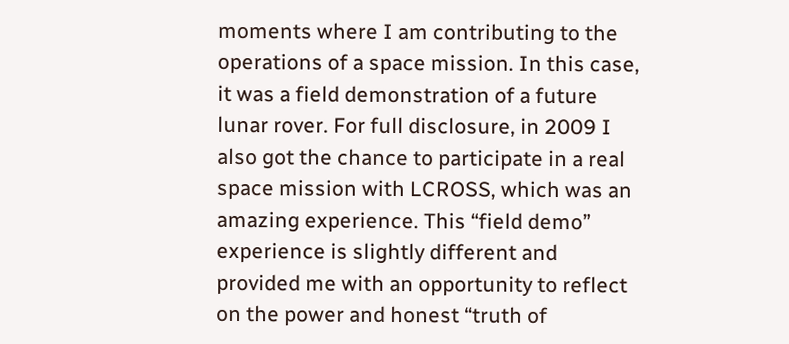moments where I am contributing to the operations of a space mission. In this case, it was a field demonstration of a future lunar rover. For full disclosure, in 2009 I also got the chance to participate in a real space mission with LCROSS, which was an amazing experience. This “field demo” experience is slightly different and provided me with an opportunity to reflect on the power and honest “truth of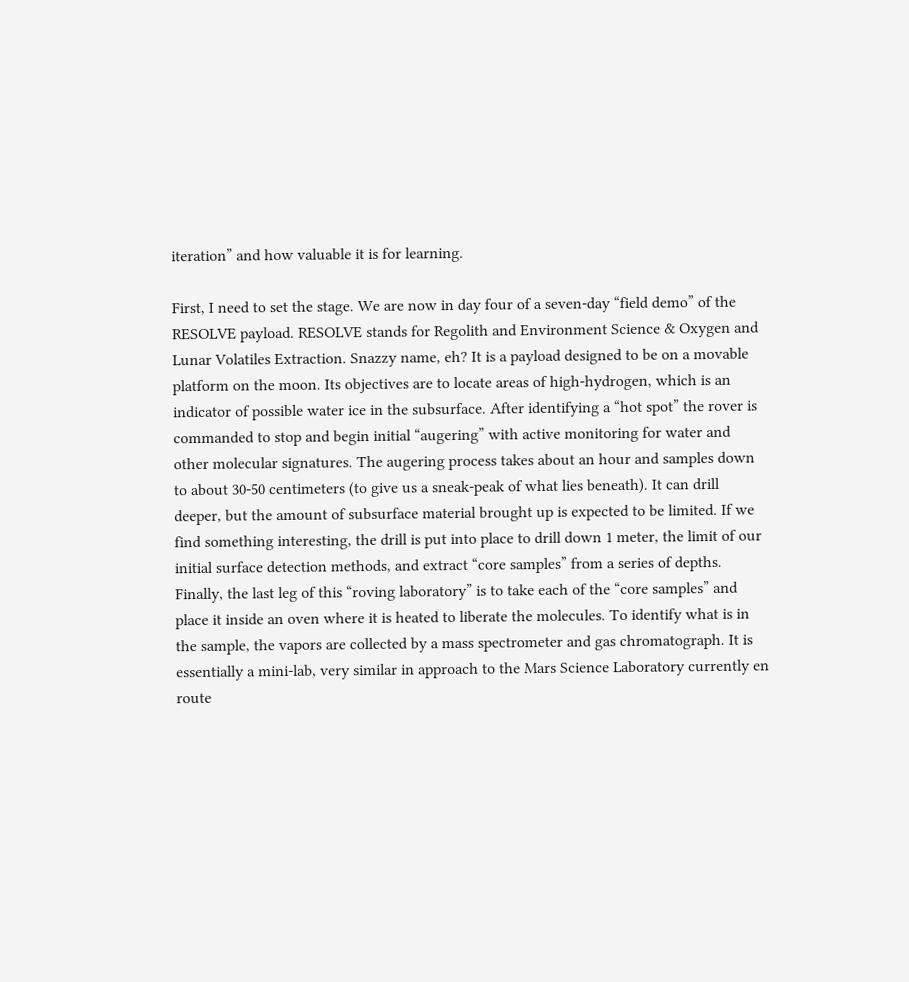iteration” and how valuable it is for learning.

First, I need to set the stage. We are now in day four of a seven-day “field demo” of the RESOLVE payload. RESOLVE stands for Regolith and Environment Science & Oxygen and Lunar Volatiles Extraction. Snazzy name, eh? It is a payload designed to be on a movable platform on the moon. Its objectives are to locate areas of high-hydrogen, which is an indicator of possible water ice in the subsurface. After identifying a “hot spot” the rover is commanded to stop and begin initial “augering” with active monitoring for water and other molecular signatures. The augering process takes about an hour and samples down to about 30-50 centimeters (to give us a sneak-peak of what lies beneath). It can drill deeper, but the amount of subsurface material brought up is expected to be limited. If we find something interesting, the drill is put into place to drill down 1 meter, the limit of our initial surface detection methods, and extract “core samples” from a series of depths. Finally, the last leg of this “roving laboratory” is to take each of the “core samples” and place it inside an oven where it is heated to liberate the molecules. To identify what is in the sample, the vapors are collected by a mass spectrometer and gas chromatograph. It is essentially a mini-lab, very similar in approach to the Mars Science Laboratory currently en route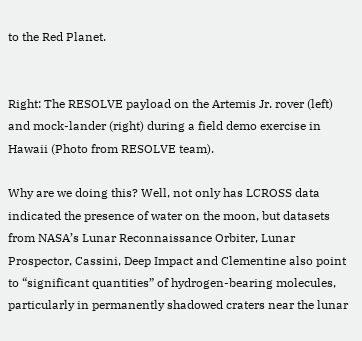to the Red Planet.


Right: The RESOLVE payload on the Artemis Jr. rover (left) and mock-lander (right) during a field demo exercise in Hawaii (Photo from RESOLVE team).

Why are we doing this? Well, not only has LCROSS data indicated the presence of water on the moon, but datasets from NASA’s Lunar Reconnaissance Orbiter, Lunar Prospector, Cassini, Deep Impact and Clementine also point to “significant quantities” of hydrogen-bearing molecules, particularly in permanently shadowed craters near the lunar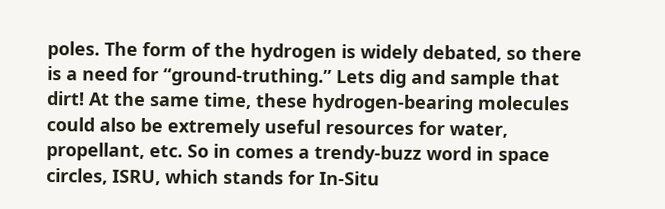poles. The form of the hydrogen is widely debated, so there is a need for “ground-truthing.” Lets dig and sample that dirt! At the same time, these hydrogen-bearing molecules could also be extremely useful resources for water, propellant, etc. So in comes a trendy-buzz word in space circles, ISRU, which stands for In-Situ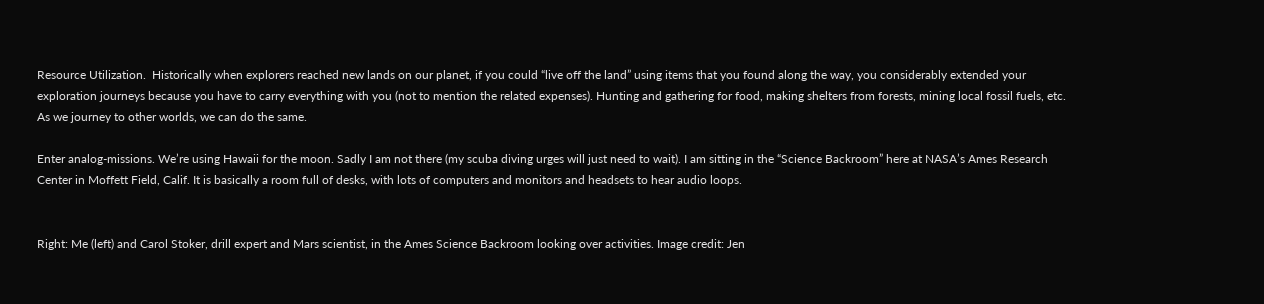Resource Utilization.  Historically when explorers reached new lands on our planet, if you could “live off the land” using items that you found along the way, you considerably extended your exploration journeys because you have to carry everything with you (not to mention the related expenses). Hunting and gathering for food, making shelters from forests, mining local fossil fuels, etc. As we journey to other worlds, we can do the same.

Enter analog-missions. We’re using Hawaii for the moon. Sadly I am not there (my scuba diving urges will just need to wait). I am sitting in the “Science Backroom” here at NASA’s Ames Research Center in Moffett Field, Calif. It is basically a room full of desks, with lots of computers and monitors and headsets to hear audio loops.


Right: Me (left) and Carol Stoker, drill expert and Mars scientist, in the Ames Science Backroom looking over activities. Image credit: Jen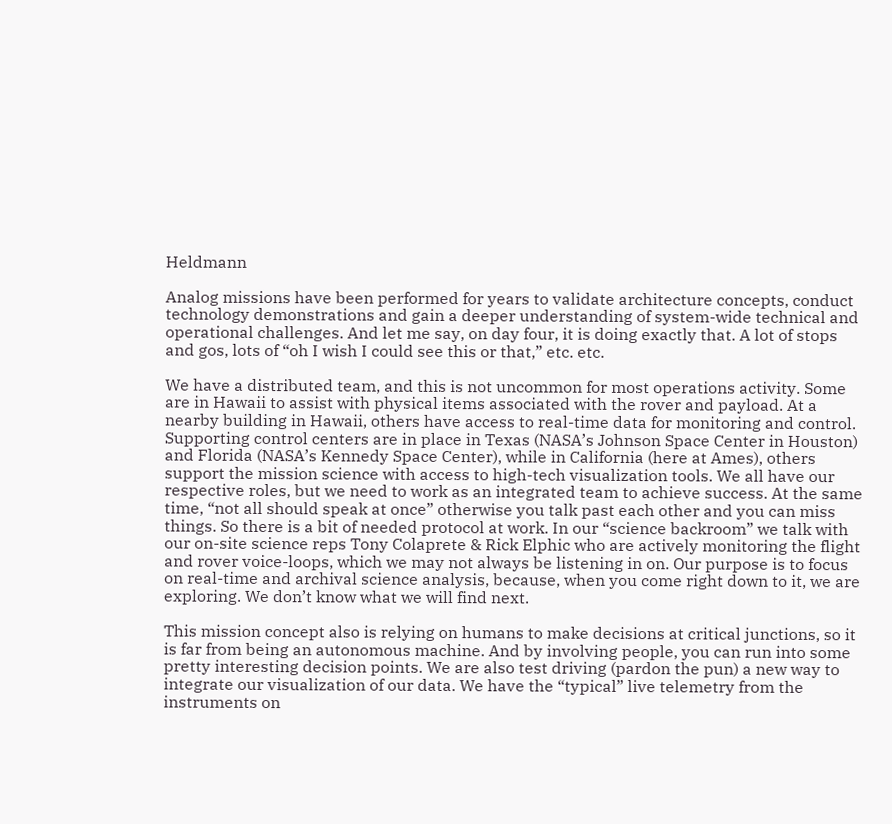Heldmann

Analog missions have been performed for years to validate architecture concepts, conduct technology demonstrations and gain a deeper understanding of system-wide technical and operational challenges. And let me say, on day four, it is doing exactly that. A lot of stops and gos, lots of “oh I wish I could see this or that,” etc. etc.

We have a distributed team, and this is not uncommon for most operations activity. Some are in Hawaii to assist with physical items associated with the rover and payload. At a nearby building in Hawaii, others have access to real-time data for monitoring and control. Supporting control centers are in place in Texas (NASA’s Johnson Space Center in Houston) and Florida (NASA’s Kennedy Space Center), while in California (here at Ames), others support the mission science with access to high-tech visualization tools. We all have our respective roles, but we need to work as an integrated team to achieve success. At the same time, “not all should speak at once” otherwise you talk past each other and you can miss things. So there is a bit of needed protocol at work. In our “science backroom” we talk with our on-site science reps Tony Colaprete & Rick Elphic who are actively monitoring the flight and rover voice-loops, which we may not always be listening in on. Our purpose is to focus on real-time and archival science analysis, because, when you come right down to it, we are exploring. We don’t know what we will find next.

This mission concept also is relying on humans to make decisions at critical junctions, so it is far from being an autonomous machine. And by involving people, you can run into some pretty interesting decision points. We are also test driving (pardon the pun) a new way to integrate our visualization of our data. We have the “typical” live telemetry from the instruments on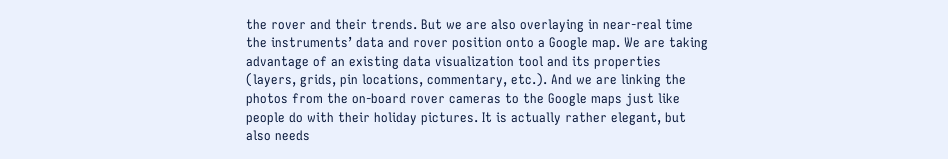the rover and their trends. But we are also overlaying in near-real time the instruments’ data and rover position onto a Google map. We are taking advantage of an existing data visualization tool and its properties (layers, grids, pin locations, commentary, etc.). And we are linking the photos from the on-board rover cameras to the Google maps just like people do with their holiday pictures. It is actually rather elegant, but also needs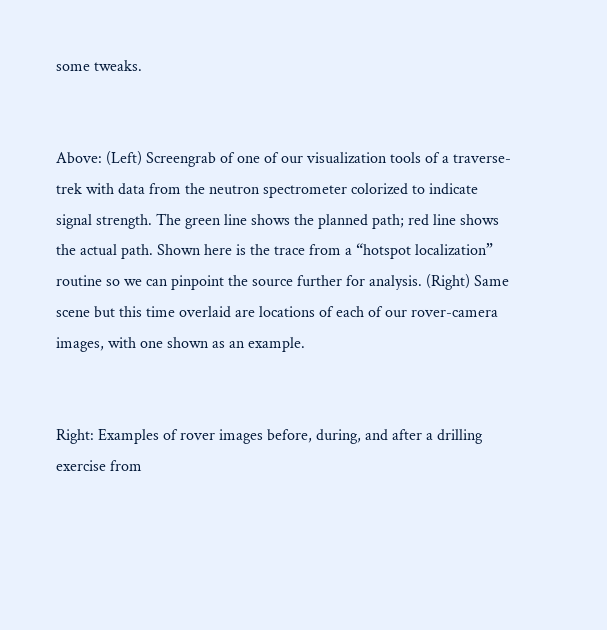some tweaks.


Above: (Left) Screengrab of one of our visualization tools of a traverse-trek with data from the neutron spectrometer colorized to indicate signal strength. The green line shows the planned path; red line shows the actual path. Shown here is the trace from a “hotspot localization” routine so we can pinpoint the source further for analysis. (Right) Same scene but this time overlaid are locations of each of our rover-camera images, with one shown as an example.


Right: Examples of rover images before, during, and after a drilling exercise from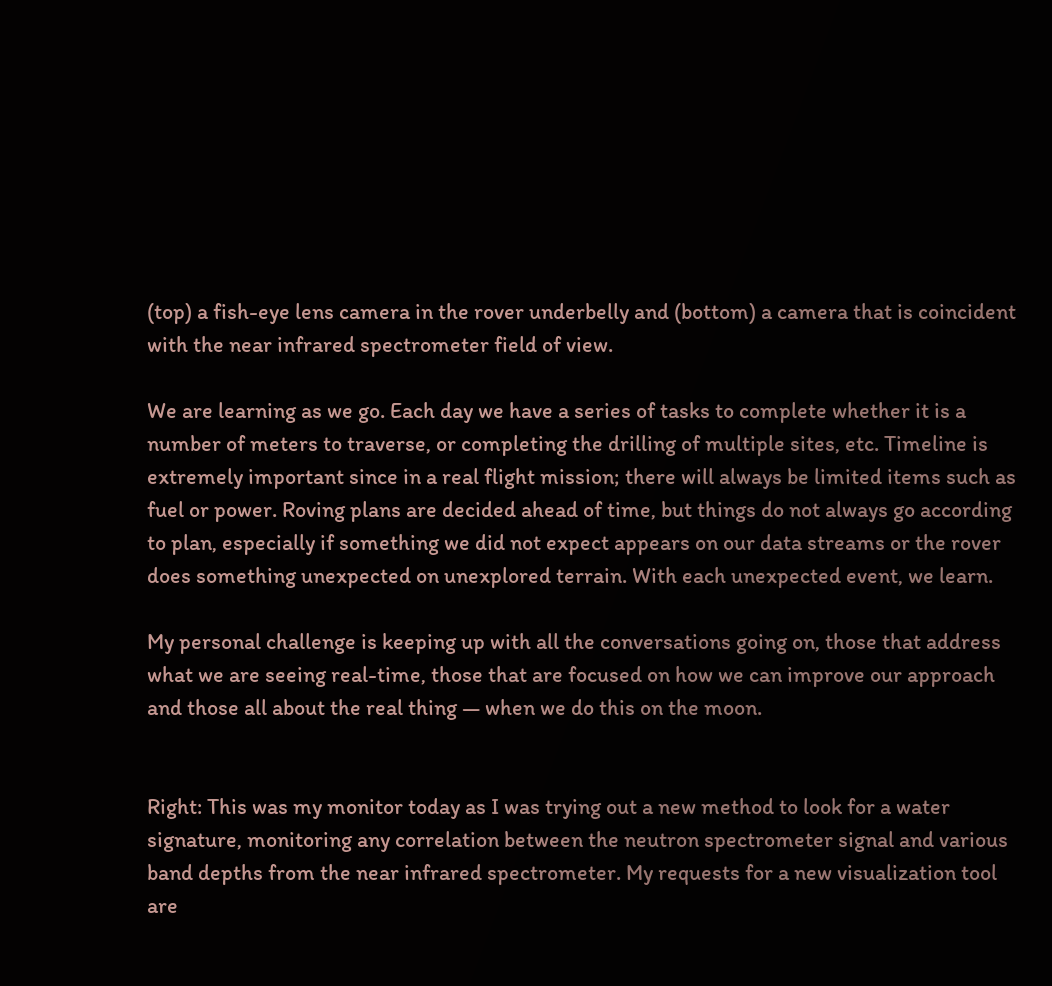(top) a fish-eye lens camera in the rover underbelly and (bottom) a camera that is coincident with the near infrared spectrometer field of view.

We are learning as we go. Each day we have a series of tasks to complete whether it is a number of meters to traverse, or completing the drilling of multiple sites, etc. Timeline is extremely important since in a real flight mission; there will always be limited items such as fuel or power. Roving plans are decided ahead of time, but things do not always go according to plan, especially if something we did not expect appears on our data streams or the rover does something unexpected on unexplored terrain. With each unexpected event, we learn.

My personal challenge is keeping up with all the conversations going on, those that address what we are seeing real-time, those that are focused on how we can improve our approach and those all about the real thing — when we do this on the moon.


Right: This was my monitor today as I was trying out a new method to look for a water signature, monitoring any correlation between the neutron spectrometer signal and various band depths from the near infrared spectrometer. My requests for a new visualization tool are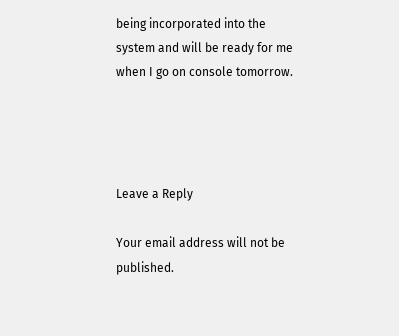being incorporated into the system and will be ready for me when I go on console tomorrow.




Leave a Reply

Your email address will not be published.